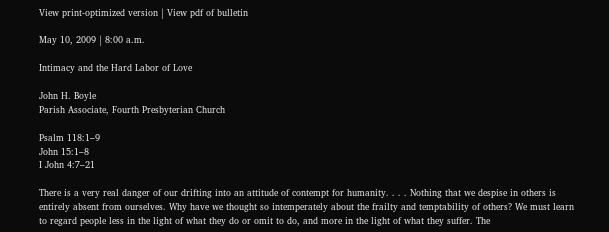View print-optimized version | View pdf of bulletin

May 10, 2009 | 8:00 a.m.

Intimacy and the Hard Labor of Love

John H. Boyle
Parish Associate, Fourth Presbyterian Church

Psalm 118:1–9
John 15:1–8
I John 4:7–21

There is a very real danger of our drifting into an attitude of contempt for humanity. . . . Nothing that we despise in others is entirely absent from ourselves. Why have we thought so intemperately about the frailty and temptability of others? We must learn to regard people less in the light of what they do or omit to do, and more in the light of what they suffer. The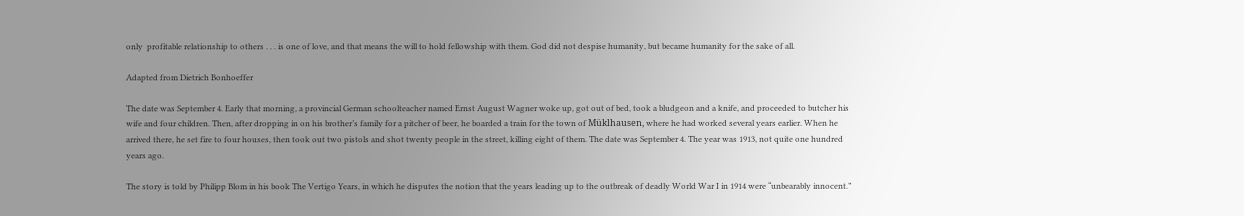only  profitable relationship to others . . . is one of love, and that means the will to hold fellowship with them. God did not despise humanity, but became humanity for the sake of all.

Adapted from Dietrich Bonhoeffer

The date was September 4. Early that morning, a provincial German schoolteacher named Ernst August Wagner woke up, got out of bed, took a bludgeon and a knife, and proceeded to butcher his wife and four children. Then, after dropping in on his brother’s family for a pitcher of beer, he boarded a train for the town of Müklhausen, where he had worked several years earlier. When he arrived there, he set fire to four houses, then took out two pistols and shot twenty people in the street, killing eight of them. The date was September 4. The year was 1913, not quite one hundred years ago.

The story is told by Philipp Blom in his book The Vertigo Years, in which he disputes the notion that the years leading up to the outbreak of deadly World War I in 1914 were “unbearably innocent.”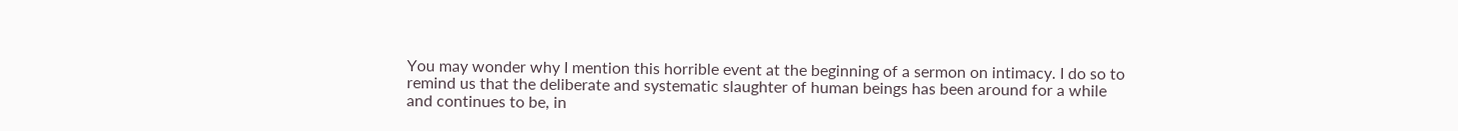You may wonder why I mention this horrible event at the beginning of a sermon on intimacy. I do so to remind us that the deliberate and systematic slaughter of human beings has been around for a while and continues to be, in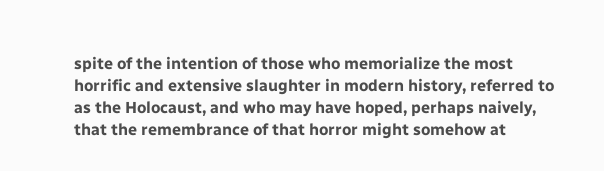spite of the intention of those who memorialize the most horrific and extensive slaughter in modern history, referred to as the Holocaust, and who may have hoped, perhaps naively, that the remembrance of that horror might somehow at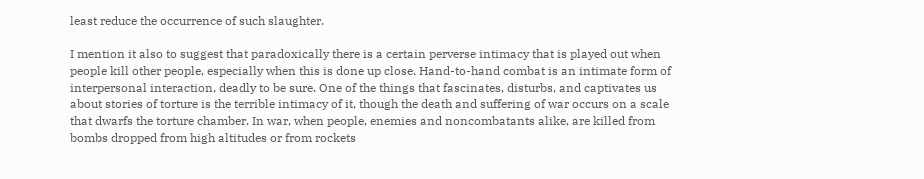least reduce the occurrence of such slaughter.

I mention it also to suggest that paradoxically there is a certain perverse intimacy that is played out when people kill other people, especially when this is done up close. Hand-to-hand combat is an intimate form of interpersonal interaction, deadly to be sure. One of the things that fascinates, disturbs, and captivates us about stories of torture is the terrible intimacy of it, though the death and suffering of war occurs on a scale that dwarfs the torture chamber. In war, when people, enemies and noncombatants alike, are killed from bombs dropped from high altitudes or from rockets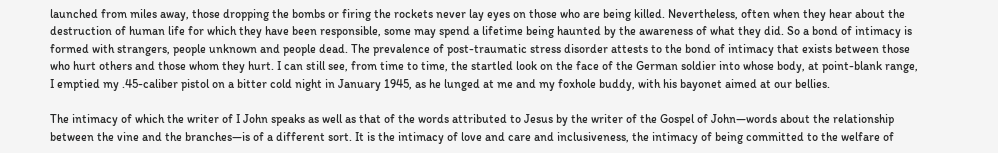launched from miles away, those dropping the bombs or firing the rockets never lay eyes on those who are being killed. Nevertheless, often when they hear about the destruction of human life for which they have been responsible, some may spend a lifetime being haunted by the awareness of what they did. So a bond of intimacy is formed with strangers, people unknown and people dead. The prevalence of post-traumatic stress disorder attests to the bond of intimacy that exists between those who hurt others and those whom they hurt. I can still see, from time to time, the startled look on the face of the German soldier into whose body, at point-blank range, I emptied my .45-caliber pistol on a bitter cold night in January 1945, as he lunged at me and my foxhole buddy, with his bayonet aimed at our bellies.

The intimacy of which the writer of I John speaks as well as that of the words attributed to Jesus by the writer of the Gospel of John—words about the relationship between the vine and the branches—is of a different sort. It is the intimacy of love and care and inclusiveness, the intimacy of being committed to the welfare of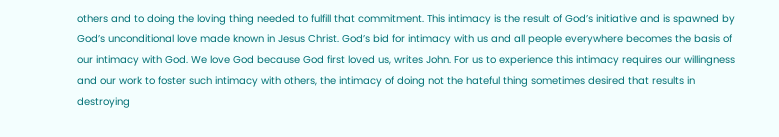others and to doing the loving thing needed to fulfill that commitment. This intimacy is the result of God’s initiative and is spawned by God’s unconditional love made known in Jesus Christ. God’s bid for intimacy with us and all people everywhere becomes the basis of our intimacy with God. We love God because God first loved us, writes John. For us to experience this intimacy requires our willingness and our work to foster such intimacy with others, the intimacy of doing not the hateful thing sometimes desired that results in destroying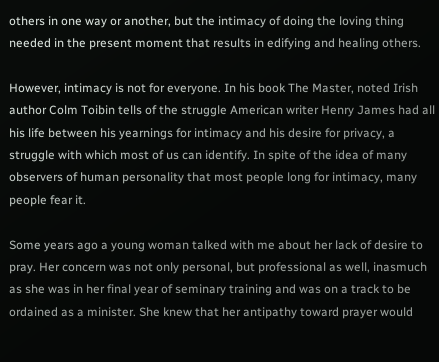others in one way or another, but the intimacy of doing the loving thing needed in the present moment that results in edifying and healing others.

However, intimacy is not for everyone. In his book The Master, noted Irish author Colm Toibin tells of the struggle American writer Henry James had all his life between his yearnings for intimacy and his desire for privacy, a struggle with which most of us can identify. In spite of the idea of many observers of human personality that most people long for intimacy, many people fear it.

Some years ago a young woman talked with me about her lack of desire to pray. Her concern was not only personal, but professional as well, inasmuch as she was in her final year of seminary training and was on a track to be ordained as a minister. She knew that her antipathy toward prayer would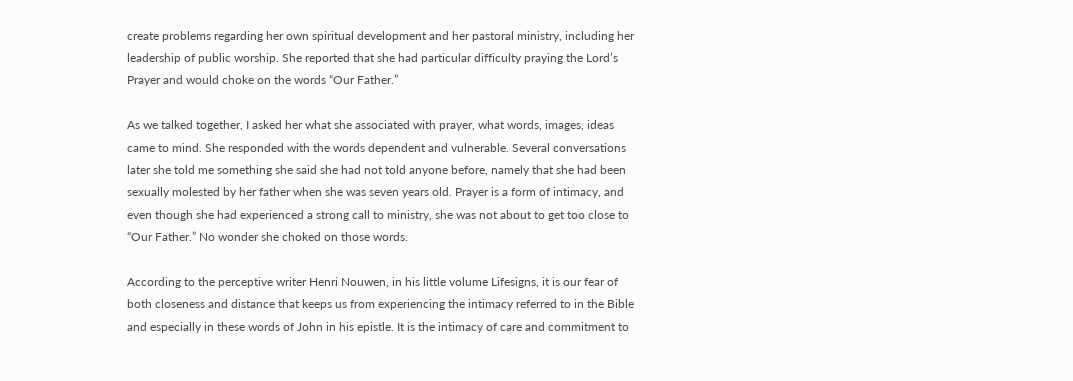create problems regarding her own spiritual development and her pastoral ministry, including her leadership of public worship. She reported that she had particular difficulty praying the Lord’s Prayer and would choke on the words “Our Father.”

As we talked together, I asked her what she associated with prayer, what words, images, ideas came to mind. She responded with the words dependent and vulnerable. Several conversations later she told me something she said she had not told anyone before, namely that she had been sexually molested by her father when she was seven years old. Prayer is a form of intimacy, and even though she had experienced a strong call to ministry, she was not about to get too close to “Our Father.” No wonder she choked on those words.

According to the perceptive writer Henri Nouwen, in his little volume Lifesigns, it is our fear of both closeness and distance that keeps us from experiencing the intimacy referred to in the Bible and especially in these words of John in his epistle. It is the intimacy of care and commitment to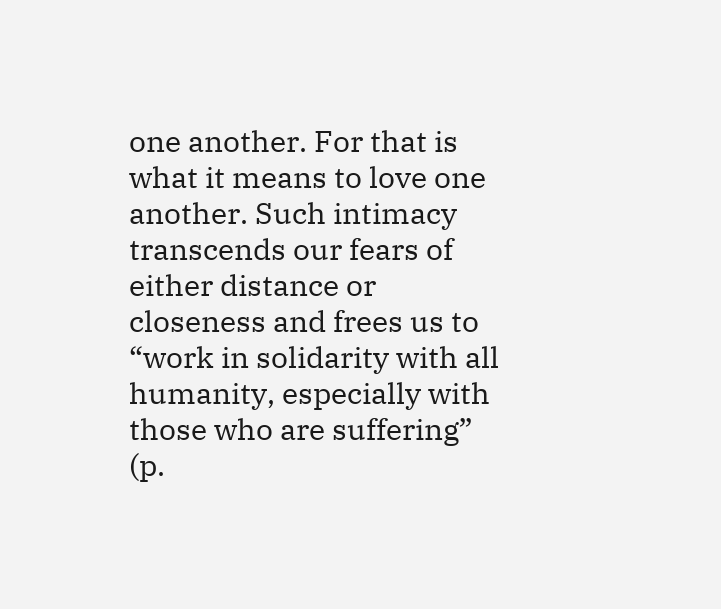one another. For that is what it means to love one another. Such intimacy transcends our fears of either distance or closeness and frees us to “work in solidarity with all humanity, especially with those who are suffering” (p.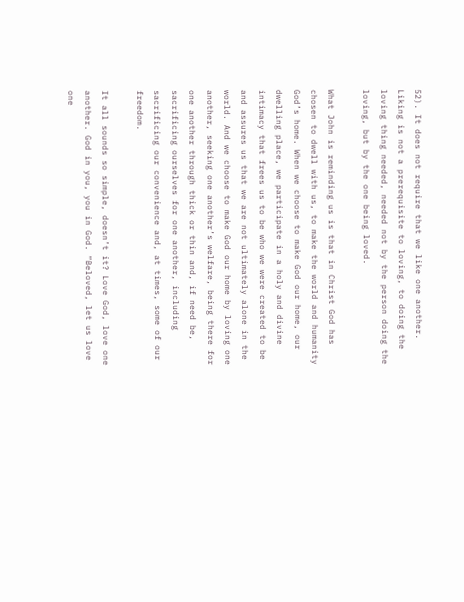52). It does not require that we like one another. Liking is not a prerequisite to loving, to doing the loving thing needed, needed not by the person doing the loving, but by the one being loved.

What John is reminding us is that in Christ God has chosen to dwell with us, to make the world and humanity God’s home. When we choose to make God our home, our dwelling place, we participate in a holy and divine intimacy that frees us to be who we were created to be and assures us that we are not ultimately alone in the world. And we choose to make God our home by loving one another, seeking one another’s welfare, being there for one another through thick or thin and, if need be, sacrificing ourselves for one another, including sacrificing our convenience and, at times, some of our freedom.

It all sounds so simple, doesn’t it? Love God, love one another. God in you, you in God. “Beloved, let us love one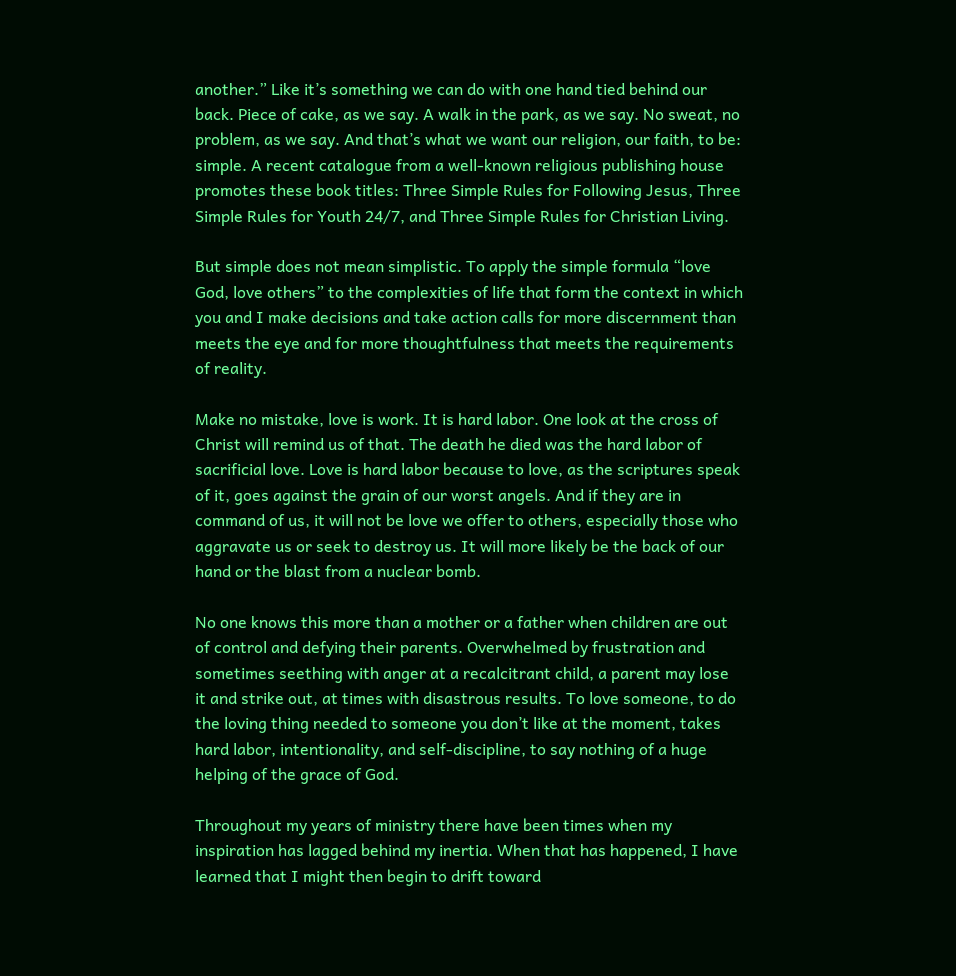another.” Like it’s something we can do with one hand tied behind our back. Piece of cake, as we say. A walk in the park, as we say. No sweat, no problem, as we say. And that’s what we want our religion, our faith, to be: simple. A recent catalogue from a well-known religious publishing house promotes these book titles: Three Simple Rules for Following Jesus, Three Simple Rules for Youth 24/7, and Three Simple Rules for Christian Living.

But simple does not mean simplistic. To apply the simple formula “love God, love others” to the complexities of life that form the context in which you and I make decisions and take action calls for more discernment than meets the eye and for more thoughtfulness that meets the requirements of reality.

Make no mistake, love is work. It is hard labor. One look at the cross of Christ will remind us of that. The death he died was the hard labor of sacrificial love. Love is hard labor because to love, as the scriptures speak of it, goes against the grain of our worst angels. And if they are in command of us, it will not be love we offer to others, especially those who aggravate us or seek to destroy us. It will more likely be the back of our hand or the blast from a nuclear bomb.

No one knows this more than a mother or a father when children are out of control and defying their parents. Overwhelmed by frustration and sometimes seething with anger at a recalcitrant child, a parent may lose it and strike out, at times with disastrous results. To love someone, to do the loving thing needed to someone you don’t like at the moment, takes hard labor, intentionality, and self-discipline, to say nothing of a huge helping of the grace of God.

Throughout my years of ministry there have been times when my inspiration has lagged behind my inertia. When that has happened, I have learned that I might then begin to drift toward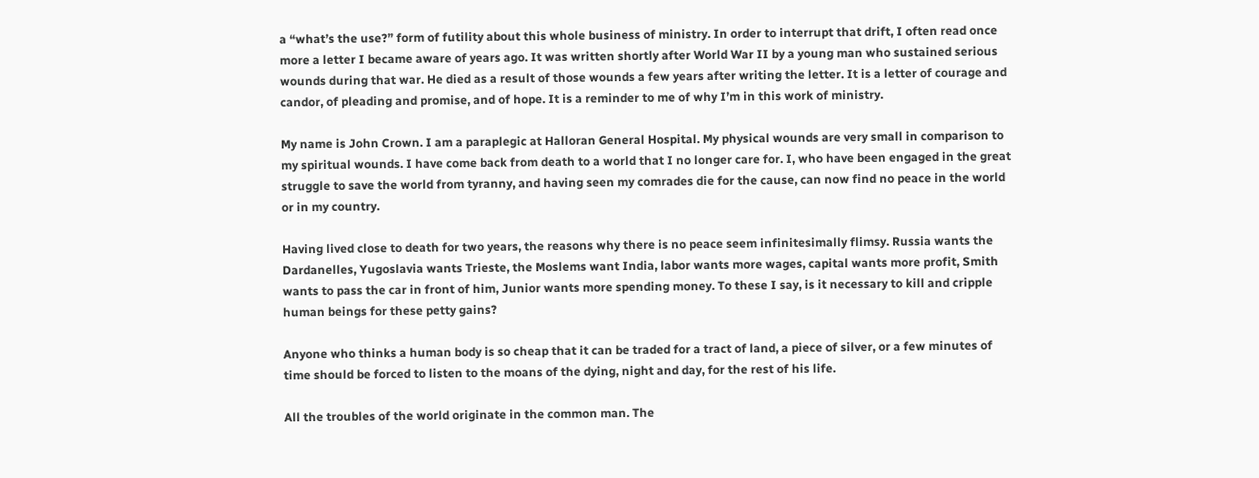a “what’s the use?” form of futility about this whole business of ministry. In order to interrupt that drift, I often read once more a letter I became aware of years ago. It was written shortly after World War II by a young man who sustained serious wounds during that war. He died as a result of those wounds a few years after writing the letter. It is a letter of courage and candor, of pleading and promise, and of hope. It is a reminder to me of why I’m in this work of ministry.

My name is John Crown. I am a paraplegic at Halloran General Hospital. My physical wounds are very small in comparison to my spiritual wounds. I have come back from death to a world that I no longer care for. I, who have been engaged in the great struggle to save the world from tyranny, and having seen my comrades die for the cause, can now find no peace in the world or in my country.

Having lived close to death for two years, the reasons why there is no peace seem infinitesimally flimsy. Russia wants the Dardanelles, Yugoslavia wants Trieste, the Moslems want India, labor wants more wages, capital wants more profit, Smith wants to pass the car in front of him, Junior wants more spending money. To these I say, is it necessary to kill and cripple human beings for these petty gains?

Anyone who thinks a human body is so cheap that it can be traded for a tract of land, a piece of silver, or a few minutes of time should be forced to listen to the moans of the dying, night and day, for the rest of his life.

All the troubles of the world originate in the common man. The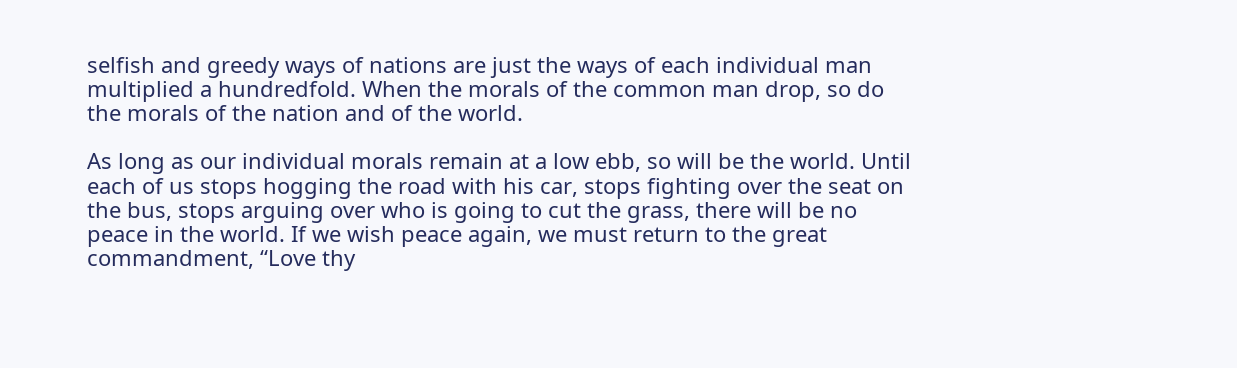selfish and greedy ways of nations are just the ways of each individual man multiplied a hundredfold. When the morals of the common man drop, so do the morals of the nation and of the world.

As long as our individual morals remain at a low ebb, so will be the world. Until each of us stops hogging the road with his car, stops fighting over the seat on the bus, stops arguing over who is going to cut the grass, there will be no peace in the world. If we wish peace again, we must return to the great commandment, “Love thy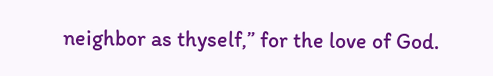neighbor as thyself,” for the love of God.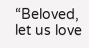“Beloved, let us love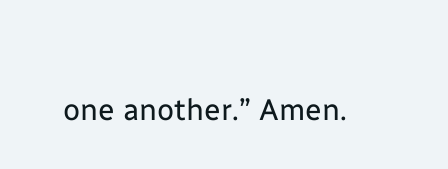one another.” Amen.